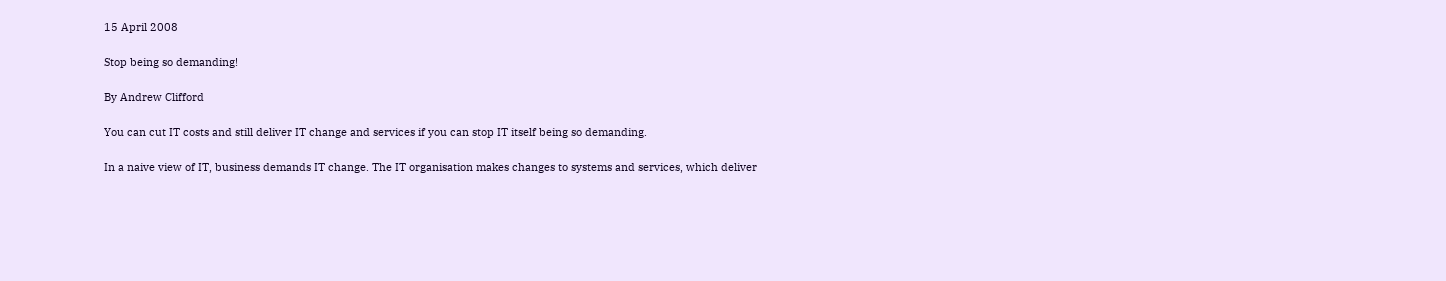15 April 2008

Stop being so demanding!

By Andrew Clifford

You can cut IT costs and still deliver IT change and services if you can stop IT itself being so demanding.

In a naive view of IT, business demands IT change. The IT organisation makes changes to systems and services, which deliver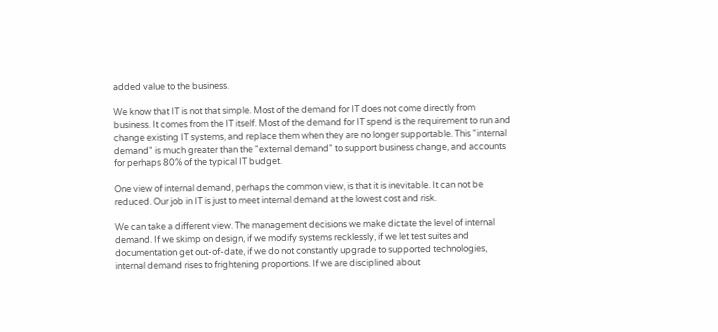added value to the business.

We know that IT is not that simple. Most of the demand for IT does not come directly from business. It comes from the IT itself. Most of the demand for IT spend is the requirement to run and change existing IT systems, and replace them when they are no longer supportable. This "internal demand" is much greater than the "external demand" to support business change, and accounts for perhaps 80% of the typical IT budget.

One view of internal demand, perhaps the common view, is that it is inevitable. It can not be reduced. Our job in IT is just to meet internal demand at the lowest cost and risk.

We can take a different view. The management decisions we make dictate the level of internal demand. If we skimp on design, if we modify systems recklessly, if we let test suites and documentation get out-of-date, if we do not constantly upgrade to supported technologies, internal demand rises to frightening proportions. If we are disciplined about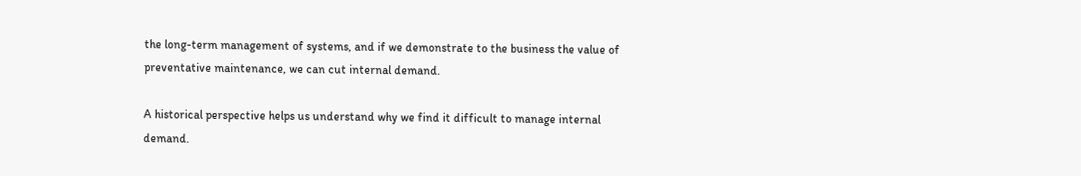the long-term management of systems, and if we demonstrate to the business the value of preventative maintenance, we can cut internal demand.

A historical perspective helps us understand why we find it difficult to manage internal demand.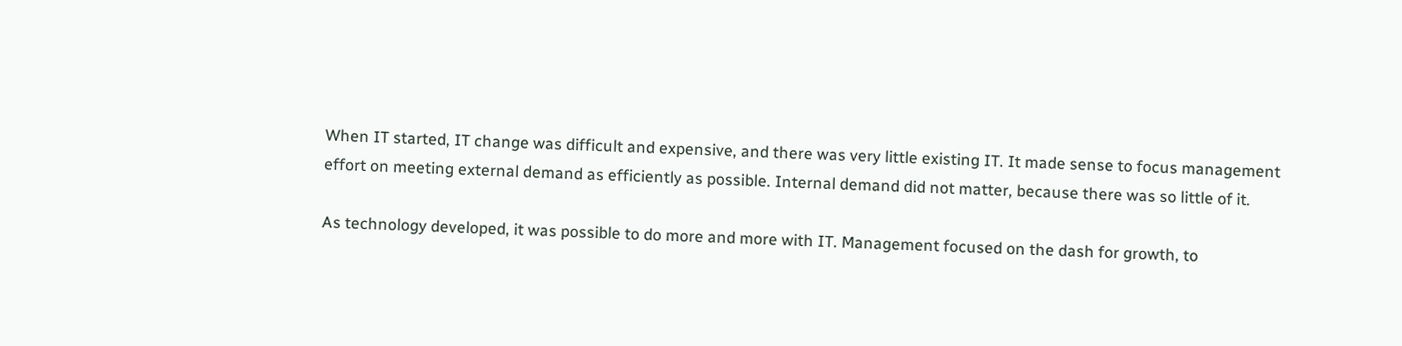When IT started, IT change was difficult and expensive, and there was very little existing IT. It made sense to focus management effort on meeting external demand as efficiently as possible. Internal demand did not matter, because there was so little of it.

As technology developed, it was possible to do more and more with IT. Management focused on the dash for growth, to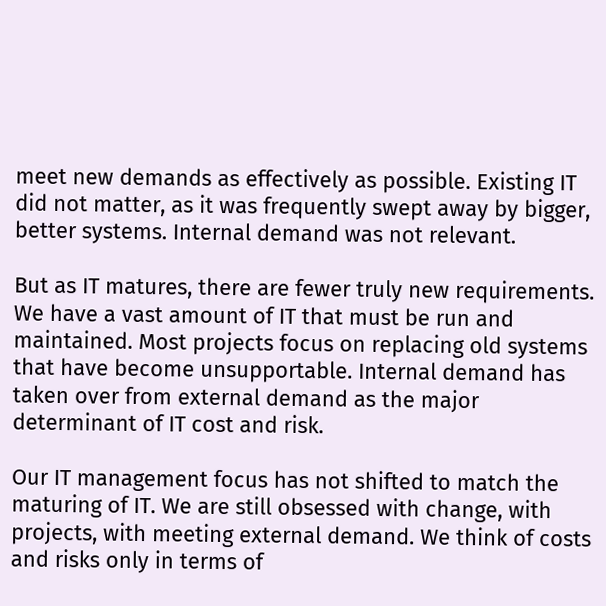meet new demands as effectively as possible. Existing IT did not matter, as it was frequently swept away by bigger, better systems. Internal demand was not relevant.

But as IT matures, there are fewer truly new requirements. We have a vast amount of IT that must be run and maintained. Most projects focus on replacing old systems that have become unsupportable. Internal demand has taken over from external demand as the major determinant of IT cost and risk.

Our IT management focus has not shifted to match the maturing of IT. We are still obsessed with change, with projects, with meeting external demand. We think of costs and risks only in terms of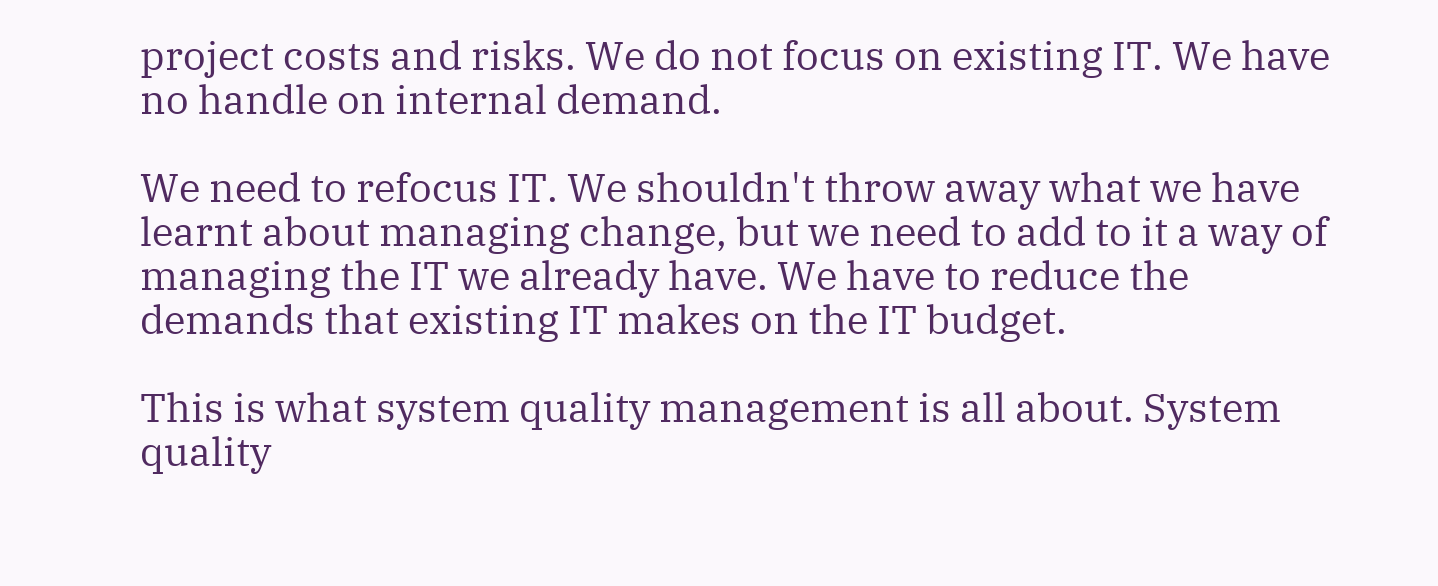project costs and risks. We do not focus on existing IT. We have no handle on internal demand.

We need to refocus IT. We shouldn't throw away what we have learnt about managing change, but we need to add to it a way of managing the IT we already have. We have to reduce the demands that existing IT makes on the IT budget.

This is what system quality management is all about. System quality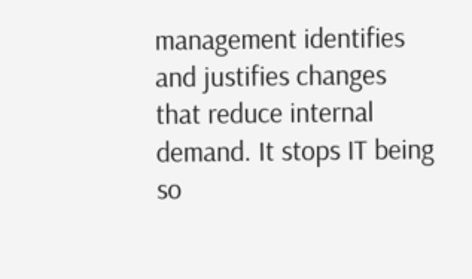management identifies and justifies changes that reduce internal demand. It stops IT being so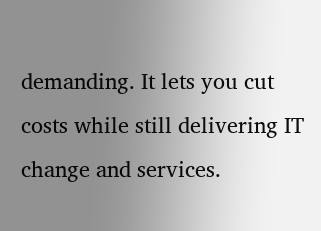demanding. It lets you cut costs while still delivering IT change and services.